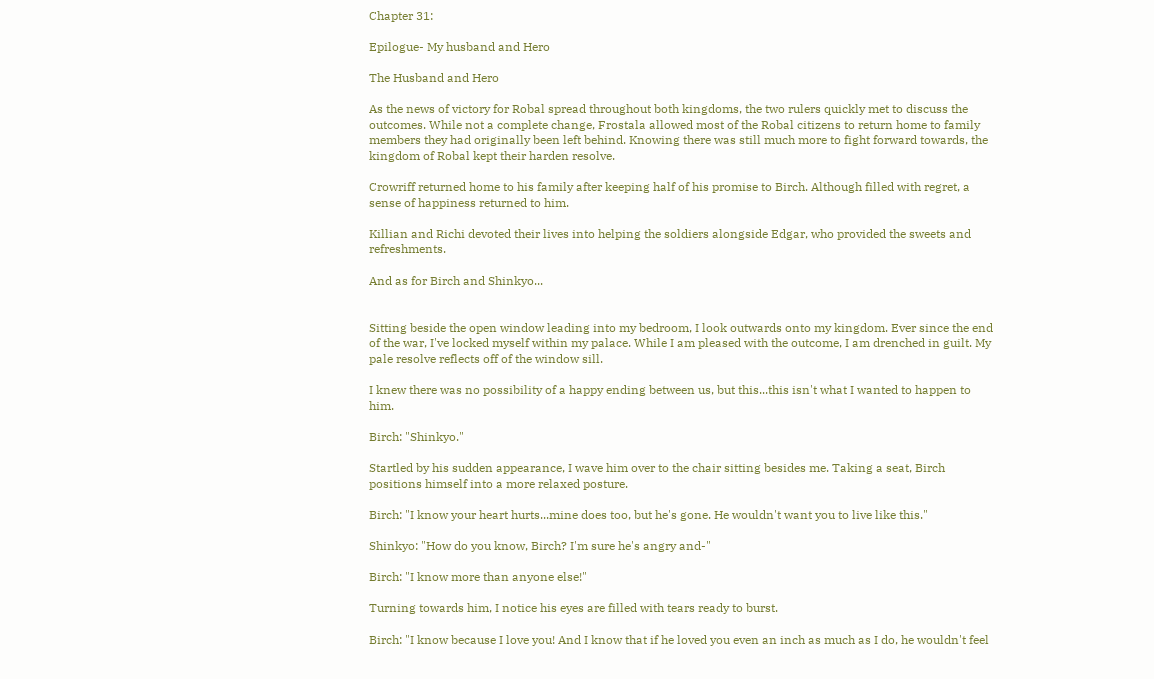Chapter 31:

Epilogue- My husband and Hero

The Husband and Hero

As the news of victory for Robal spread throughout both kingdoms, the two rulers quickly met to discuss the outcomes. While not a complete change, Frostala allowed most of the Robal citizens to return home to family members they had originally been left behind. Knowing there was still much more to fight forward towards, the kingdom of Robal kept their harden resolve.

Crowriff returned home to his family after keeping half of his promise to Birch. Although filled with regret, a sense of happiness returned to him.

Killian and Richi devoted their lives into helping the soldiers alongside Edgar, who provided the sweets and refreshments.

And as for Birch and Shinkyo...


Sitting beside the open window leading into my bedroom, I look outwards onto my kingdom. Ever since the end of the war, I've locked myself within my palace. While I am pleased with the outcome, I am drenched in guilt. My pale resolve reflects off of the window sill.

I knew there was no possibility of a happy ending between us, but this...this isn't what I wanted to happen to him.

Birch: "Shinkyo."

Startled by his sudden appearance, I wave him over to the chair sitting besides me. Taking a seat, Birch positions himself into a more relaxed posture.

Birch: "I know your heart hurts...mine does too, but he's gone. He wouldn't want you to live like this."

Shinkyo: "How do you know, Birch? I'm sure he's angry and-"

Birch: "I know more than anyone else!"

Turning towards him, I notice his eyes are filled with tears ready to burst.

Birch: "I know because I love you! And I know that if he loved you even an inch as much as I do, he wouldn't feel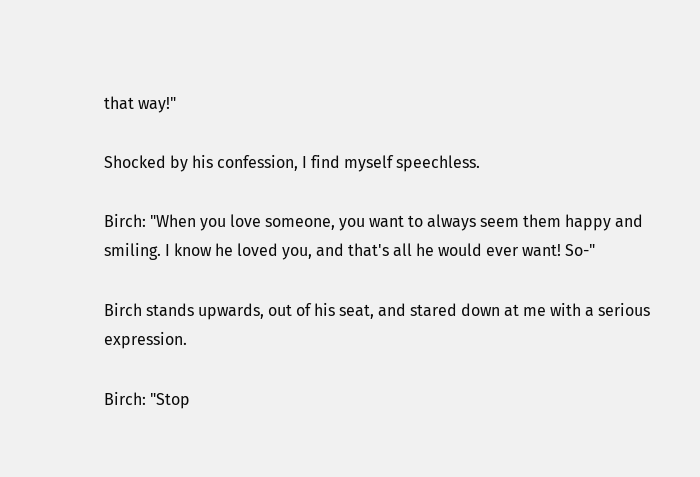that way!"

Shocked by his confession, I find myself speechless.

Birch: "When you love someone, you want to always seem them happy and smiling. I know he loved you, and that's all he would ever want! So-"

Birch stands upwards, out of his seat, and stared down at me with a serious expression.

Birch: "Stop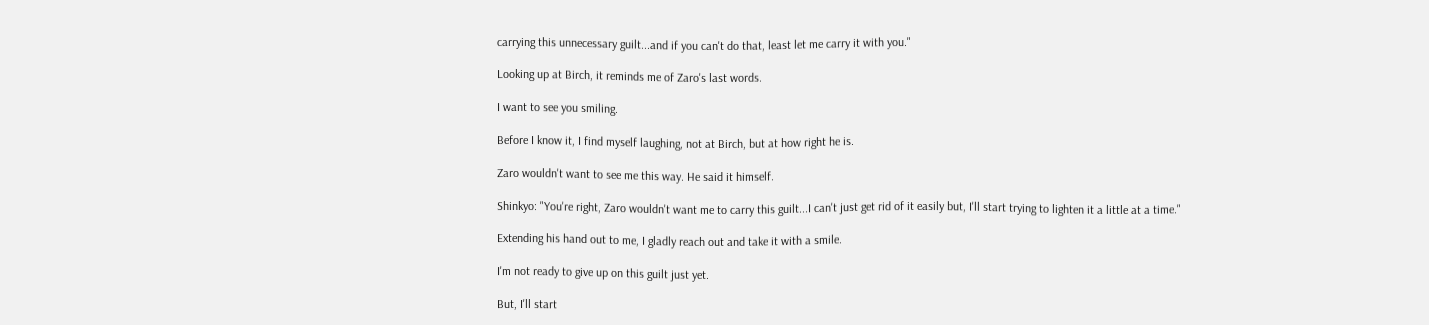carrying this unnecessary guilt...and if you can't do that, least let me carry it with you."

Looking up at Birch, it reminds me of Zaro's last words.

I want to see you smiling.

Before I know it, I find myself laughing, not at Birch, but at how right he is.

Zaro wouldn't want to see me this way. He said it himself.

Shinkyo: "You're right, Zaro wouldn't want me to carry this guilt...I can't just get rid of it easily but, I'll start trying to lighten it a little at a time."

Extending his hand out to me, I gladly reach out and take it with a smile.

I'm not ready to give up on this guilt just yet.

But, I'll start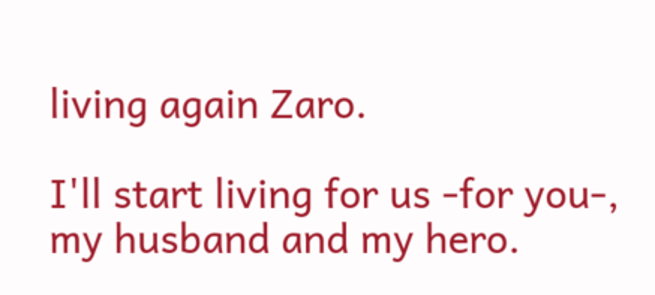living again Zaro.

I'll start living for us -for you-, my husband and my hero.